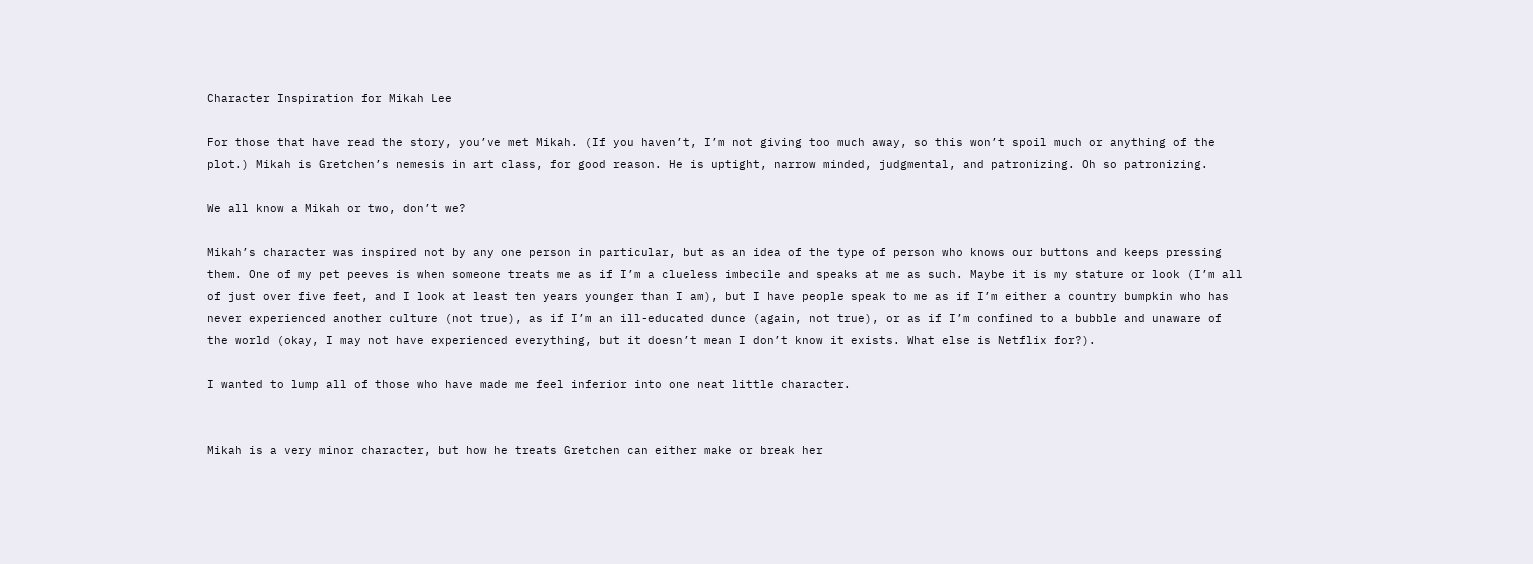Character Inspiration for Mikah Lee

For those that have read the story, you’ve met Mikah. (If you haven’t, I’m not giving too much away, so this won’t spoil much or anything of the plot.) Mikah is Gretchen’s nemesis in art class, for good reason. He is uptight, narrow minded, judgmental, and patronizing. Oh so patronizing.

We all know a Mikah or two, don’t we?

Mikah’s character was inspired not by any one person in particular, but as an idea of the type of person who knows our buttons and keeps pressing them. One of my pet peeves is when someone treats me as if I’m a clueless imbecile and speaks at me as such. Maybe it is my stature or look (I’m all of just over five feet, and I look at least ten years younger than I am), but I have people speak to me as if I’m either a country bumpkin who has never experienced another culture (not true), as if I’m an ill-educated dunce (again, not true), or as if I’m confined to a bubble and unaware of the world (okay, I may not have experienced everything, but it doesn’t mean I don’t know it exists. What else is Netflix for?).

I wanted to lump all of those who have made me feel inferior into one neat little character.


Mikah is a very minor character, but how he treats Gretchen can either make or break her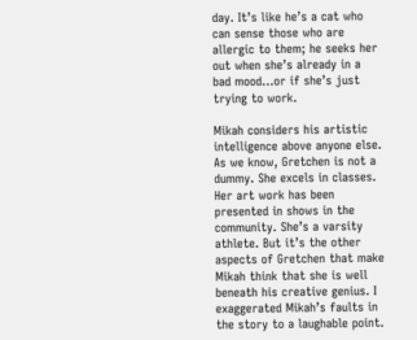day. It’s like he’s a cat who can sense those who are allergic to them; he seeks her out when she’s already in a bad mood…or if she’s just trying to work.

Mikah considers his artistic intelligence above anyone else. As we know, Gretchen is not a dummy. She excels in classes. Her art work has been presented in shows in the community. She’s a varsity athlete. But it’s the other aspects of Gretchen that make Mikah think that she is well beneath his creative genius. I exaggerated Mikah’s faults in the story to a laughable point.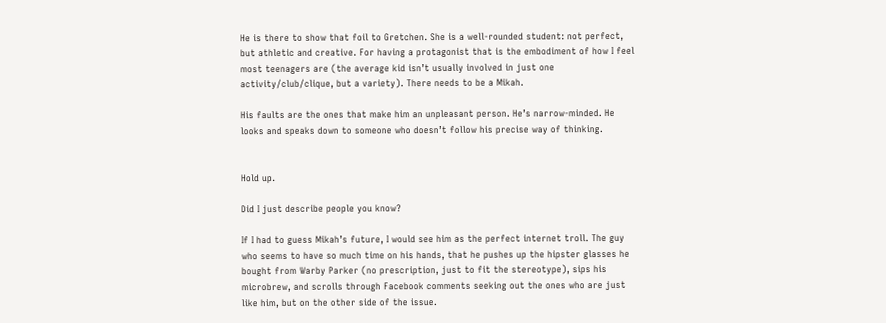He is there to show that foil to Gretchen. She is a well-rounded student: not perfect, but athletic and creative. For having a protagonist that is the embodiment of how I feel most teenagers are (the average kid isn’t usually involved in just one activity/club/clique, but a variety). There needs to be a Mikah.

His faults are the ones that make him an unpleasant person. He’s narrow-minded. He looks and speaks down to someone who doesn’t follow his precise way of thinking.


Hold up.

Did I just describe people you know?

If I had to guess Mikah’s future, I would see him as the perfect internet troll. The guy who seems to have so much time on his hands, that he pushes up the hipster glasses he bought from Warby Parker (no prescription, just to fit the stereotype), sips his microbrew, and scrolls through Facebook comments seeking out the ones who are just like him, but on the other side of the issue.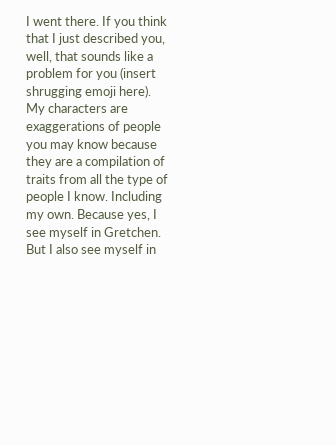I went there. If you think that I just described you, well, that sounds like a problem for you (insert shrugging emoji here). My characters are exaggerations of people you may know because they are a compilation of traits from all the type of people I know. Including my own. Because yes, I see myself in Gretchen. But I also see myself in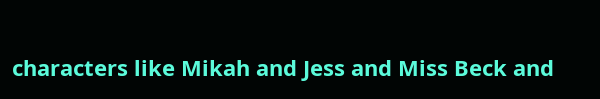characters like Mikah and Jess and Miss Beck and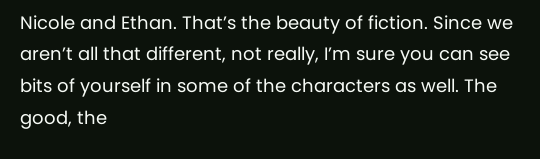Nicole and Ethan. That’s the beauty of fiction. Since we aren’t all that different, not really, I’m sure you can see bits of yourself in some of the characters as well. The good, the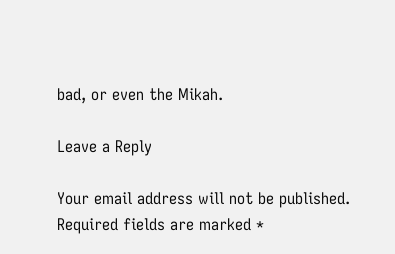bad, or even the Mikah.

Leave a Reply

Your email address will not be published. Required fields are marked *